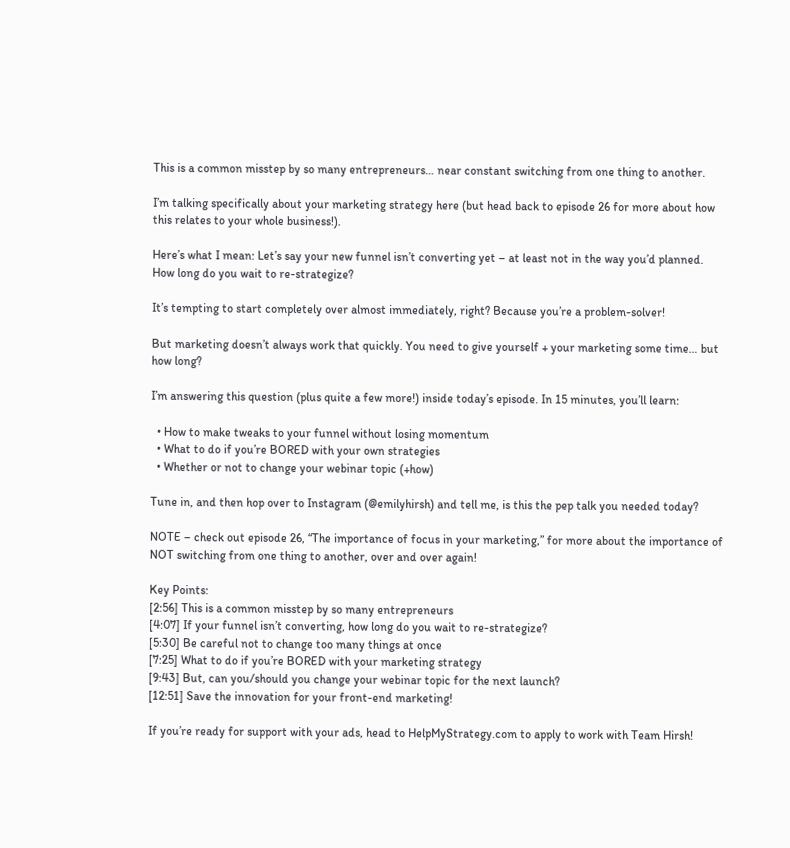This is a common misstep by so many entrepreneurs… near constant switching from one thing to another.

I’m talking specifically about your marketing strategy here (but head back to episode 26 for more about how this relates to your whole business!).

Here’s what I mean: Let’s say your new funnel isn’t converting yet – at least not in the way you’d planned. How long do you wait to re-strategize?

It’s tempting to start completely over almost immediately, right? Because you’re a problem-solver!

But marketing doesn’t always work that quickly. You need to give yourself + your marketing some time… but how long?

I’m answering this question (plus quite a few more!) inside today’s episode. In 15 minutes, you’ll learn:

  • How to make tweaks to your funnel without losing momentum
  • What to do if you’re BORED with your own strategies
  • Whether or not to change your webinar topic (+how)

Tune in, and then hop over to Instagram (@emilyhirsh) and tell me, is this the pep talk you needed today?

NOTE – check out episode 26, “The importance of focus in your marketing,” for more about the importance of NOT switching from one thing to another, over and over again!

Key Points:
[2:56] This is a common misstep by so many entrepreneurs
[4:07] If your funnel isn’t converting, how long do you wait to re-strategize?
[5:30] Be careful not to change too many things at once
[7:25] What to do if you’re BORED with your marketing strategy
[9:43] But, can you/should you change your webinar topic for the next launch?
[12:51] Save the innovation for your front-end marketing!

If you’re ready for support with your ads, head to HelpMyStrategy.com to apply to work with Team Hirsh!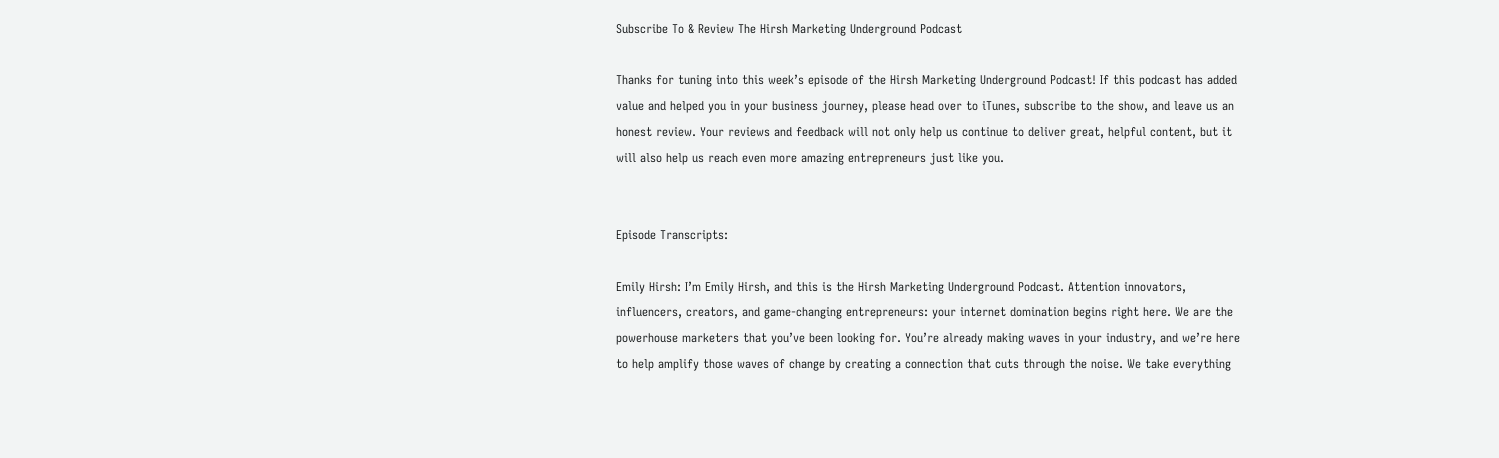Subscribe To & Review The Hirsh Marketing Underground Podcast

Thanks for tuning into this week’s episode of the Hirsh Marketing Underground Podcast! If this podcast has added value and helped you in your business journey, please head over to iTunes, subscribe to the show, and leave us an honest review. Your reviews and feedback will not only help us continue to deliver great, helpful content, but it will also help us reach even more amazing entrepreneurs just like you.


Episode Transcripts:

Emily Hirsh: I’m Emily Hirsh, and this is the Hirsh Marketing Underground Podcast. Attention innovators, influencers, creators, and game-changing entrepreneurs: your internet domination begins right here. We are the powerhouse marketers that you’ve been looking for. You’re already making waves in your industry, and we’re here to help amplify those waves of change by creating a connection that cuts through the noise. We take everything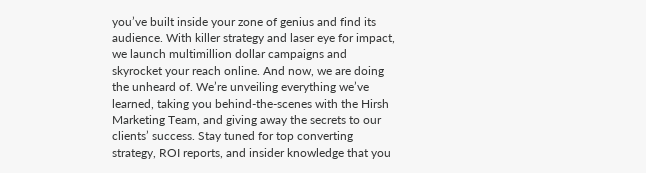you’ve built inside your zone of genius and find its audience. With killer strategy and laser eye for impact, we launch multimillion dollar campaigns and skyrocket your reach online. And now, we are doing the unheard of. We’re unveiling everything we’ve learned, taking you behind-the-scenes with the Hirsh Marketing Team, and giving away the secrets to our clients’ success. Stay tuned for top converting strategy, ROI reports, and insider knowledge that you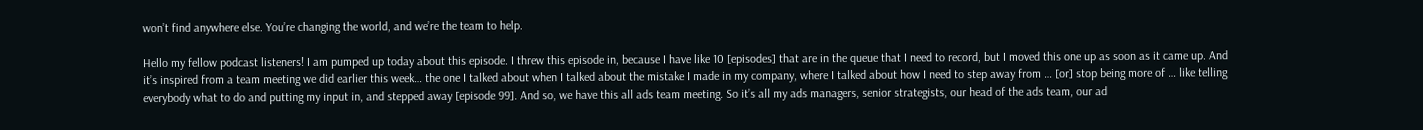won’t find anywhere else. You’re changing the world, and we’re the team to help.

Hello my fellow podcast listeners! I am pumped up today about this episode. I threw this episode in, because I have like 10 [episodes] that are in the queue that I need to record, but I moved this one up as soon as it came up. And it’s inspired from a team meeting we did earlier this week… the one I talked about when I talked about the mistake I made in my company, where I talked about how I need to step away from … [or] stop being more of … like telling everybody what to do and putting my input in, and stepped away [episode 99]. And so, we have this all ads team meeting. So it’s all my ads managers, senior strategists, our head of the ads team, our ad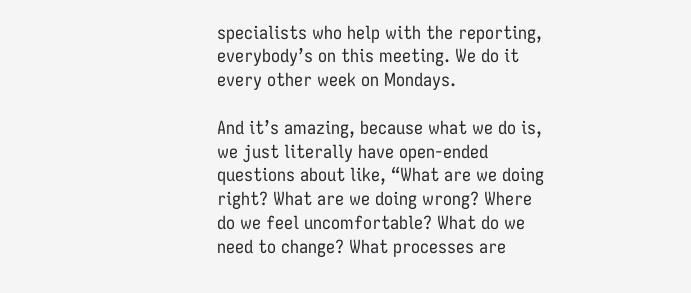specialists who help with the reporting, everybody’s on this meeting. We do it every other week on Mondays.

And it’s amazing, because what we do is, we just literally have open-ended questions about like, “What are we doing right? What are we doing wrong? Where do we feel uncomfortable? What do we need to change? What processes are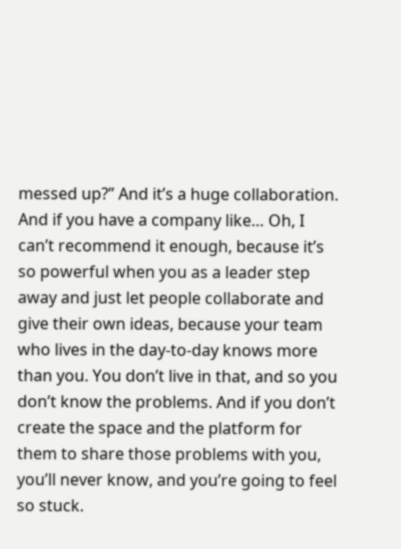messed up?” And it’s a huge collaboration. And if you have a company like… Oh, I can’t recommend it enough, because it’s so powerful when you as a leader step away and just let people collaborate and give their own ideas, because your team who lives in the day-to-day knows more than you. You don’t live in that, and so you don’t know the problems. And if you don’t create the space and the platform for them to share those problems with you, you’ll never know, and you’re going to feel so stuck.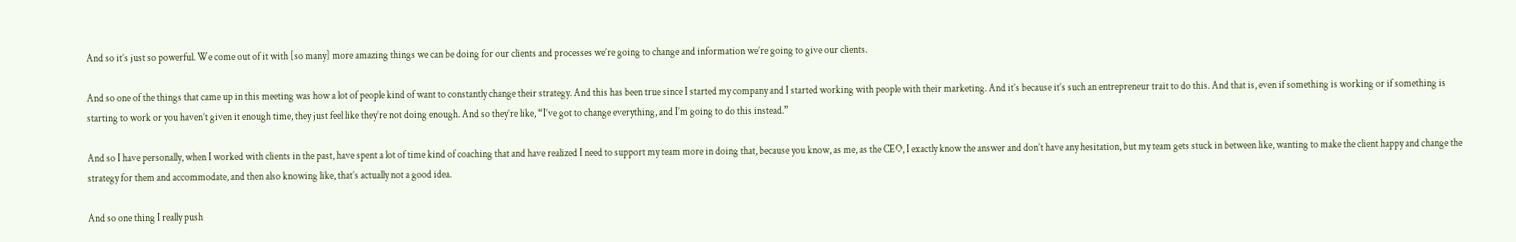And so it’s just so powerful. We come out of it with [so many] more amazing things we can be doing for our clients and processes we’re going to change and information we’re going to give our clients.

And so one of the things that came up in this meeting was how a lot of people kind of want to constantly change their strategy. And this has been true since I started my company and I started working with people with their marketing. And it’s because it’s such an entrepreneur trait to do this. And that is, even if something is working or if something is starting to work or you haven’t given it enough time, they just feel like they’re not doing enough. And so they’re like, “I’ve got to change everything, and I’m going to do this instead.”

And so I have personally, when I worked with clients in the past, have spent a lot of time kind of coaching that and have realized I need to support my team more in doing that, because you know, as me, as the CEO, I exactly know the answer and don’t have any hesitation, but my team gets stuck in between like, wanting to make the client happy and change the strategy for them and accommodate, and then also knowing like, that’s actually not a good idea.

And so one thing I really push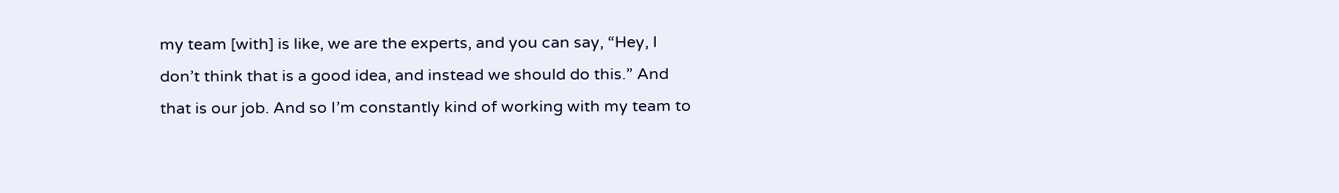my team [with] is like, we are the experts, and you can say, “Hey, I don’t think that is a good idea, and instead we should do this.” And that is our job. And so I’m constantly kind of working with my team to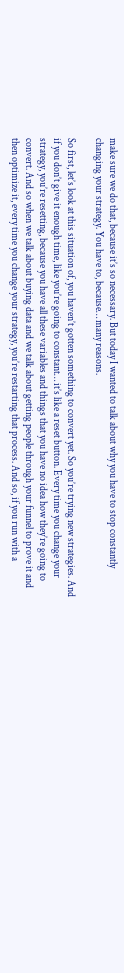make sure we do that, because it’s so necessary. But today I wanted to talk about why you have to stop constantly changing your strategy. You have to, because… many reasons.

So first, let’s look at this situation of, you haven’t gotten something to convert yet. So you’re trying new strategies. And if you don’t give it enough time, like you’re going to constant… it’s like a reset button. Every time you change your strategy, you’re resetting, because you have all these variables and things that you have no idea how they’re going to convert. And so when we talk about buying data and we talk about getting people through your funnel to prove it and then optimize it, every time you change your strategy, you’re restarting that process. And so, if you run with a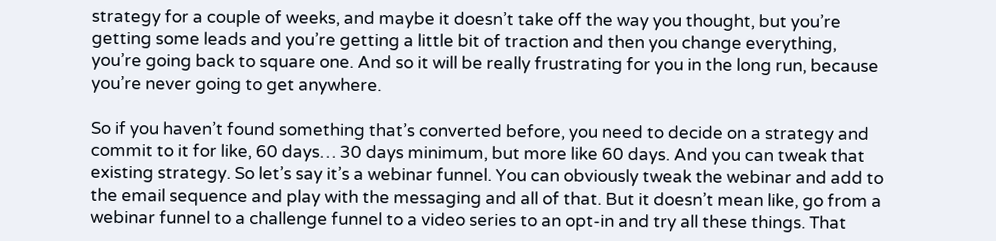strategy for a couple of weeks, and maybe it doesn’t take off the way you thought, but you’re getting some leads and you’re getting a little bit of traction and then you change everything, you’re going back to square one. And so it will be really frustrating for you in the long run, because you’re never going to get anywhere.

So if you haven’t found something that’s converted before, you need to decide on a strategy and commit to it for like, 60 days… 30 days minimum, but more like 60 days. And you can tweak that existing strategy. So let’s say it’s a webinar funnel. You can obviously tweak the webinar and add to the email sequence and play with the messaging and all of that. But it doesn’t mean like, go from a webinar funnel to a challenge funnel to a video series to an opt-in and try all these things. That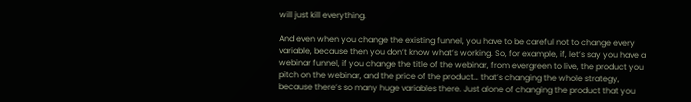will just kill everything.

And even when you change the existing funnel, you have to be careful not to change every variable, because then you don’t know what’s working. So, for example, if, let’s say you have a webinar funnel, if you change the title of the webinar, from evergreen to live, the product you pitch on the webinar, and the price of the product… that’s changing the whole strategy, because there’s so many huge variables there. Just alone of changing the product that you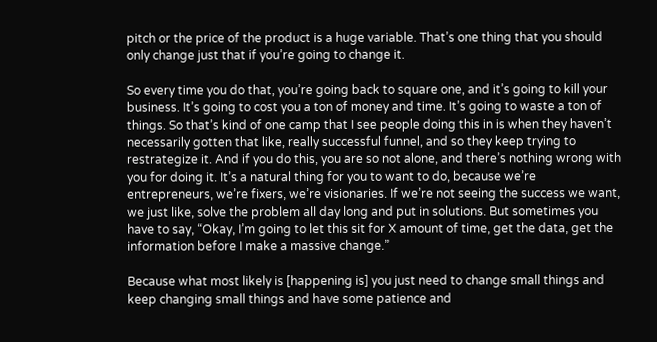pitch or the price of the product is a huge variable. That’s one thing that you should only change just that if you’re going to change it.

So every time you do that, you’re going back to square one, and it’s going to kill your business. It’s going to cost you a ton of money and time. It’s going to waste a ton of things. So that’s kind of one camp that I see people doing this in is when they haven’t necessarily gotten that like, really successful funnel, and so they keep trying to restrategize it. And if you do this, you are so not alone, and there’s nothing wrong with you for doing it. It’s a natural thing for you to want to do, because we’re entrepreneurs, we’re fixers, we’re visionaries. If we’re not seeing the success we want, we just like, solve the problem all day long and put in solutions. But sometimes you have to say, “Okay, I’m going to let this sit for X amount of time, get the data, get the information before I make a massive change.”

Because what most likely is [happening is] you just need to change small things and keep changing small things and have some patience and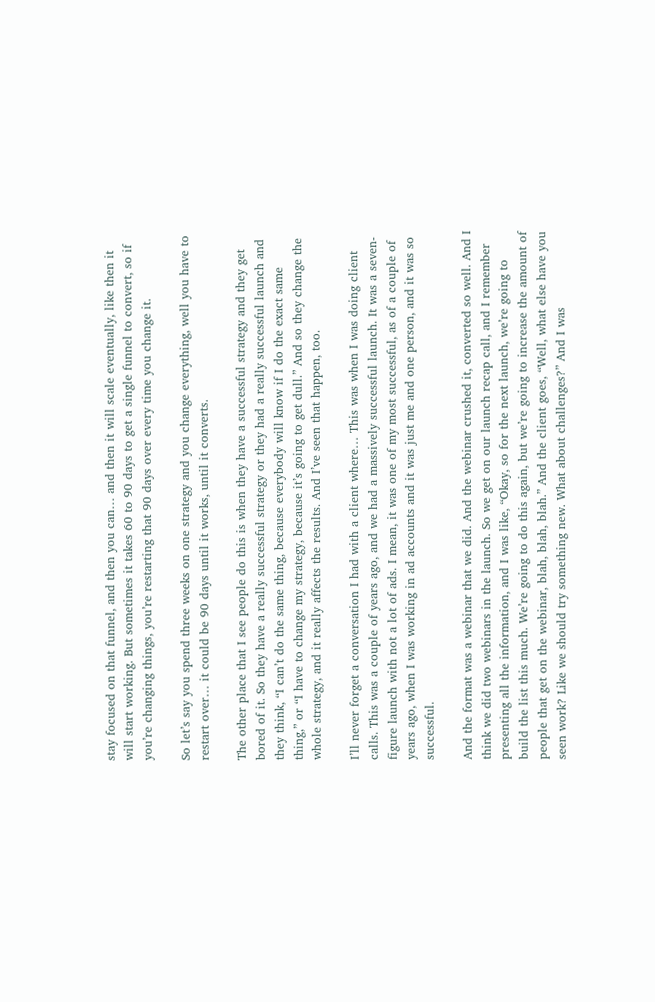stay focused on that funnel, and then you can… and then it will scale eventually, like then it will start working. But sometimes it takes 60 to 90 days to get a single funnel to convert, so if you’re changing things, you’re restarting that 90 days over every time you change it.

So let’s say you spend three weeks on one strategy and you change everything, well you have to restart over… it could be 90 days until it works, until it converts.

The other place that I see people do this is when they have a successful strategy and they get bored of it. So they have a really successful strategy or they had a really successful launch and they think, “I can’t do the same thing, because everybody will know if I do the exact same thing,” or “I have to change my strategy, because it’s going to get dull.” And so they change the whole strategy, and it really affects the results. And I’ve seen that happen, too.

I’ll never forget a conversation I had with a client where… This was when I was doing client calls. This was a couple of years ago, and we had a massively successful launch. It was a seven-figure launch with not a lot of ads. I mean, it was one of my most successful, as of a couple of years ago, when I was working in ad accounts and it was just me and one person, and it was so successful.

And the format was a webinar that we did. And the webinar crushed it, converted so well. And I think we did two webinars in the launch. So we get on our launch recap call, and I remember presenting all the information, and I was like, “Okay, so for the next launch, we’re going to build the list this much. We’re going to do this again, but we’re going to increase the amount of people that get on the webinar, blah, blah, blah.” And the client goes, “Well, what else have you seen work? Like we should try something new. What about challenges?” And I was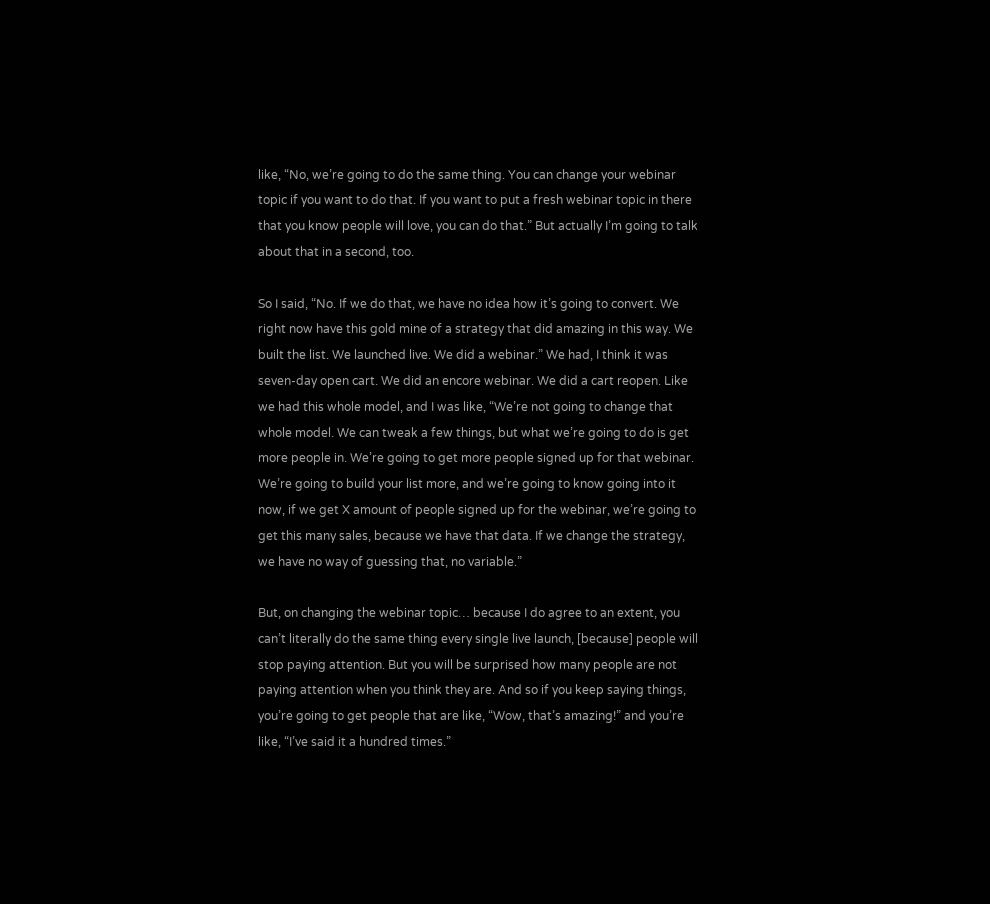like, “No, we’re going to do the same thing. You can change your webinar topic if you want to do that. If you want to put a fresh webinar topic in there that you know people will love, you can do that.” But actually I’m going to talk about that in a second, too.

So I said, “No. If we do that, we have no idea how it’s going to convert. We right now have this gold mine of a strategy that did amazing in this way. We built the list. We launched live. We did a webinar.” We had, I think it was seven-day open cart. We did an encore webinar. We did a cart reopen. Like we had this whole model, and I was like, “We’re not going to change that whole model. We can tweak a few things, but what we’re going to do is get more people in. We’re going to get more people signed up for that webinar. We’re going to build your list more, and we’re going to know going into it now, if we get X amount of people signed up for the webinar, we’re going to get this many sales, because we have that data. If we change the strategy, we have no way of guessing that, no variable.”

But, on changing the webinar topic… because I do agree to an extent, you can’t literally do the same thing every single live launch, [because] people will stop paying attention. But you will be surprised how many people are not paying attention when you think they are. And so if you keep saying things, you’re going to get people that are like, “Wow, that’s amazing!” and you’re like, “I’ve said it a hundred times.”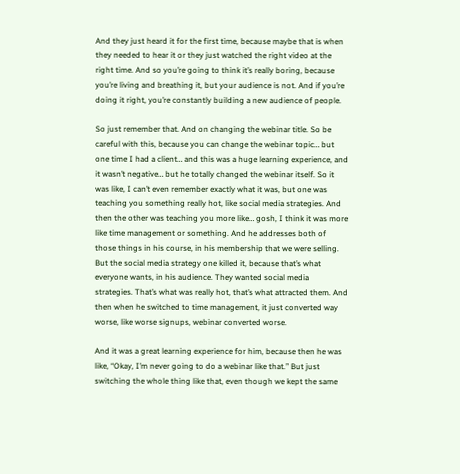And they just heard it for the first time, because maybe that is when they needed to hear it or they just watched the right video at the right time. And so you’re going to think it’s really boring, because you’re living and breathing it, but your audience is not. And if you’re doing it right, you’re constantly building a new audience of people.

So just remember that. And on changing the webinar title. So be careful with this, because you can change the webinar topic… but one time I had a client… and this was a huge learning experience, and it wasn’t negative… but he totally changed the webinar itself. So it was like, I can’t even remember exactly what it was, but one was teaching you something really hot, like social media strategies. And then the other was teaching you more like… gosh, I think it was more like time management or something. And he addresses both of those things in his course, in his membership that we were selling. But the social media strategy one killed it, because that’s what everyone wants, in his audience. They wanted social media strategies. That’s what was really hot, that’s what attracted them. And then when he switched to time management, it just converted way worse, like worse signups, webinar converted worse.

And it was a great learning experience for him, because then he was like, “Okay, I’m never going to do a webinar like that.” But just switching the whole thing like that, even though we kept the same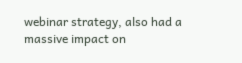webinar strategy, also had a massive impact on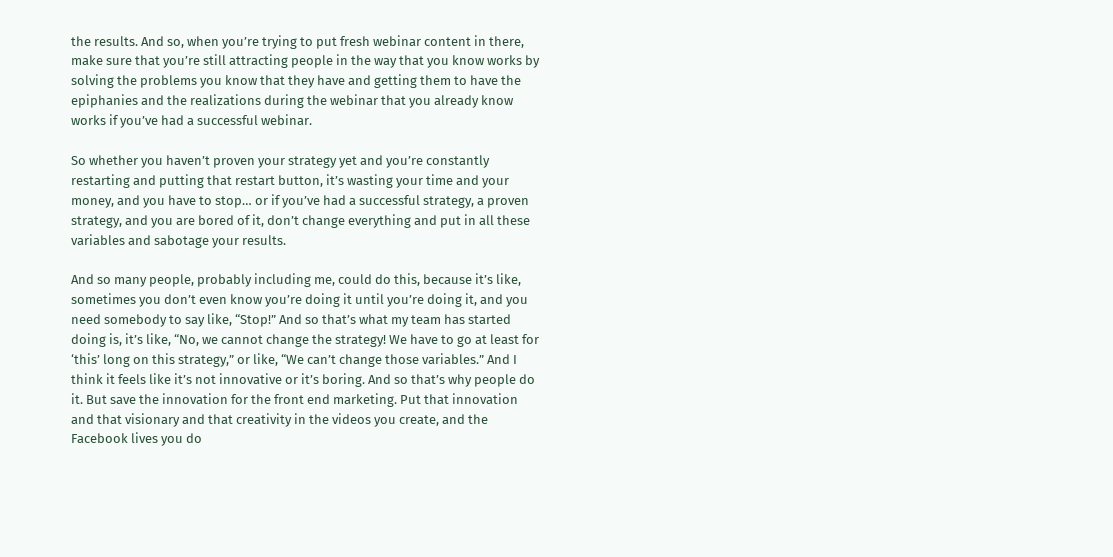the results. And so, when you’re trying to put fresh webinar content in there, make sure that you’re still attracting people in the way that you know works by solving the problems you know that they have and getting them to have the epiphanies and the realizations during the webinar that you already know works if you’ve had a successful webinar.

So whether you haven’t proven your strategy yet and you’re constantly restarting and putting that restart button, it’s wasting your time and your money, and you have to stop… or if you’ve had a successful strategy, a proven strategy, and you are bored of it, don’t change everything and put in all these variables and sabotage your results.

And so many people, probably including me, could do this, because it’s like, sometimes you don’t even know you’re doing it until you’re doing it, and you need somebody to say like, “Stop!” And so that’s what my team has started doing is, it’s like, “No, we cannot change the strategy! We have to go at least for ‘this’ long on this strategy,” or like, “We can’t change those variables.” And I think it feels like it’s not innovative or it’s boring. And so that’s why people do it. But save the innovation for the front end marketing. Put that innovation and that visionary and that creativity in the videos you create, and the Facebook lives you do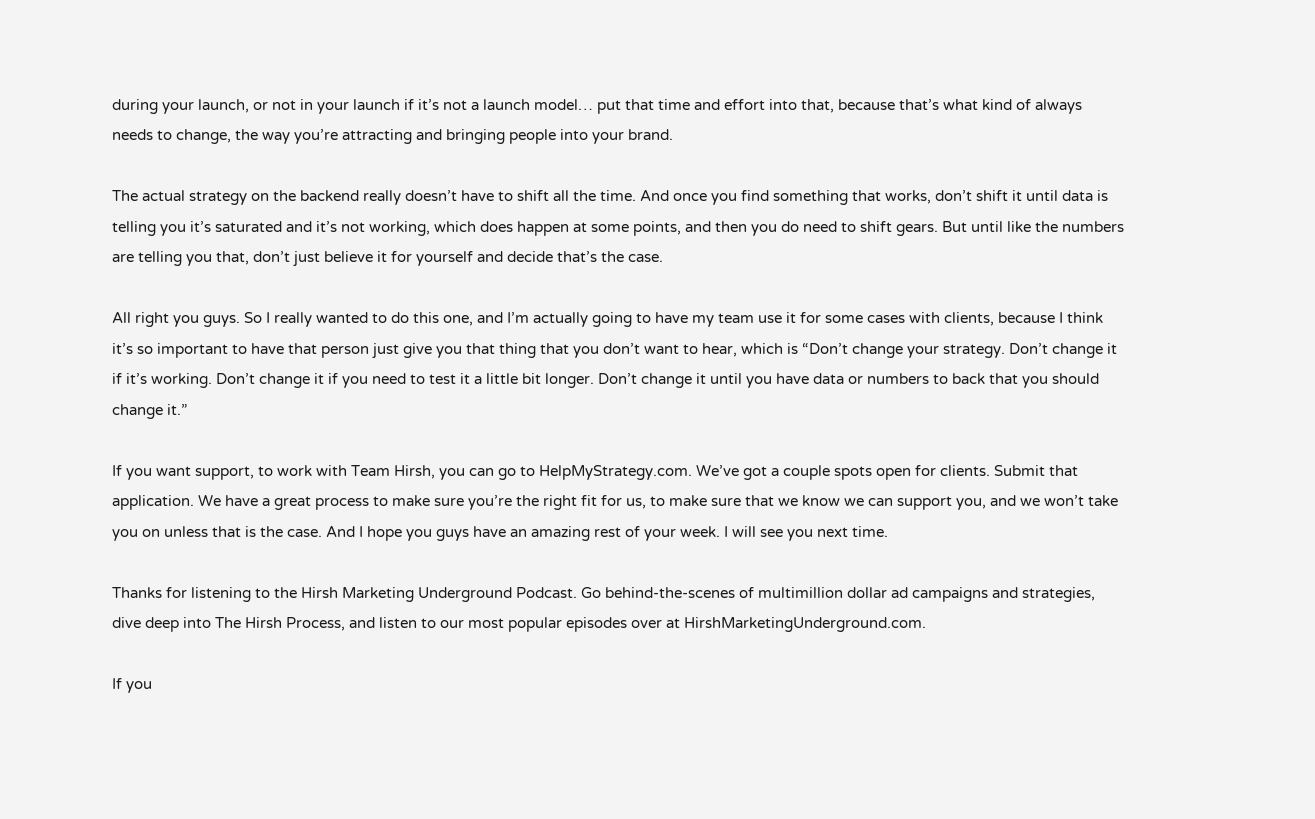during your launch, or not in your launch if it’s not a launch model… put that time and effort into that, because that’s what kind of always needs to change, the way you’re attracting and bringing people into your brand.

The actual strategy on the backend really doesn’t have to shift all the time. And once you find something that works, don’t shift it until data is telling you it’s saturated and it’s not working, which does happen at some points, and then you do need to shift gears. But until like the numbers are telling you that, don’t just believe it for yourself and decide that’s the case.

All right you guys. So I really wanted to do this one, and I’m actually going to have my team use it for some cases with clients, because I think it’s so important to have that person just give you that thing that you don’t want to hear, which is “Don’t change your strategy. Don’t change it if it’s working. Don’t change it if you need to test it a little bit longer. Don’t change it until you have data or numbers to back that you should change it.”

If you want support, to work with Team Hirsh, you can go to HelpMyStrategy.com. We’ve got a couple spots open for clients. Submit that application. We have a great process to make sure you’re the right fit for us, to make sure that we know we can support you, and we won’t take you on unless that is the case. And I hope you guys have an amazing rest of your week. I will see you next time.

Thanks for listening to the Hirsh Marketing Underground Podcast. Go behind-the-scenes of multimillion dollar ad campaigns and strategies, dive deep into The Hirsh Process, and listen to our most popular episodes over at HirshMarketingUnderground.com.

If you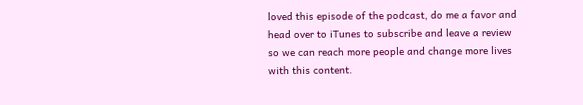loved this episode of the podcast, do me a favor and head over to iTunes to subscribe and leave a review so we can reach more people and change more lives with this content.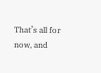That’s all for now, and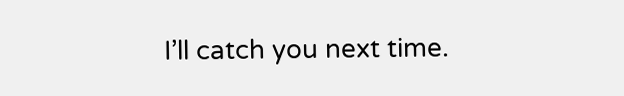I’ll catch you next time.